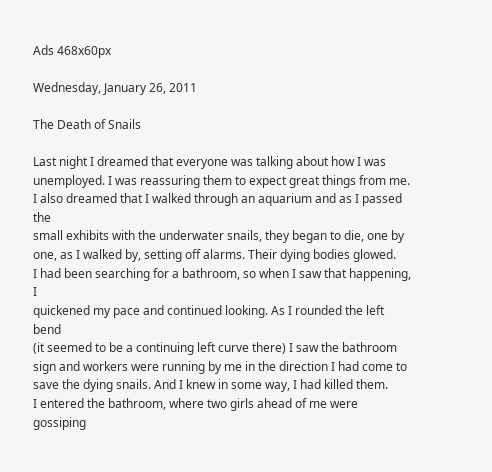Ads 468x60px

Wednesday, January 26, 2011

The Death of Snails

Last night I dreamed that everyone was talking about how I was
unemployed. I was reassuring them to expect great things from me.
I also dreamed that I walked through an aquarium and as I passed the
small exhibits with the underwater snails, they began to die, one by
one, as I walked by, setting off alarms. Their dying bodies glowed.
I had been searching for a bathroom, so when I saw that happening, I
quickened my pace and continued looking. As I rounded the left bend
(it seemed to be a continuing left curve there) I saw the bathroom
sign and workers were running by me in the direction I had come to
save the dying snails. And I knew in some way, I had killed them.
I entered the bathroom, where two girls ahead of me were gossiping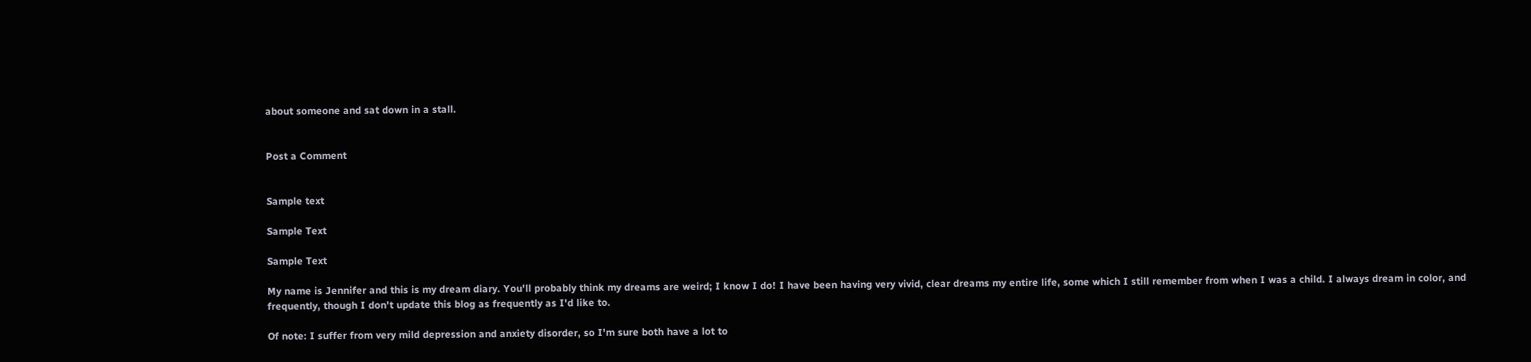about someone and sat down in a stall.


Post a Comment


Sample text

Sample Text

Sample Text

My name is Jennifer and this is my dream diary. You'll probably think my dreams are weird; I know I do! I have been having very vivid, clear dreams my entire life, some which I still remember from when I was a child. I always dream in color, and frequently, though I don't update this blog as frequently as I'd like to.

Of note: I suffer from very mild depression and anxiety disorder, so I'm sure both have a lot to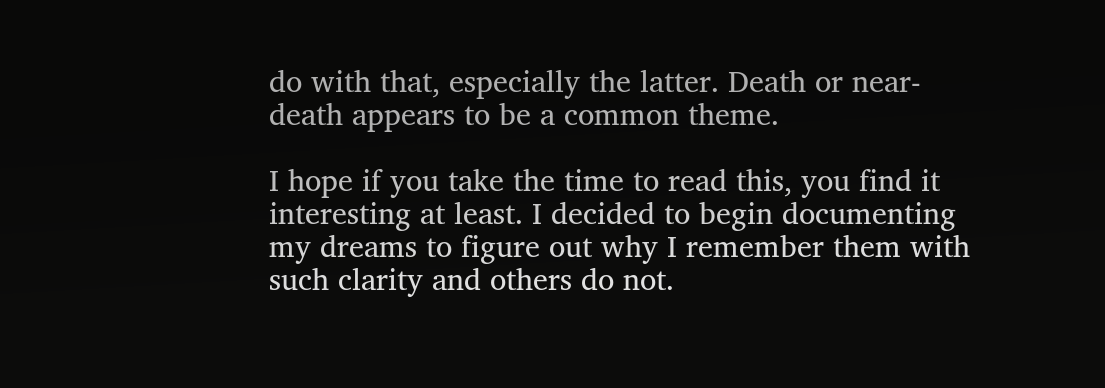do with that, especially the latter. Death or near-death appears to be a common theme.

I hope if you take the time to read this, you find it interesting at least. I decided to begin documenting my dreams to figure out why I remember them with such clarity and others do not.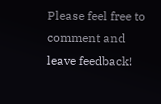Please feel free to comment and leave feedback!